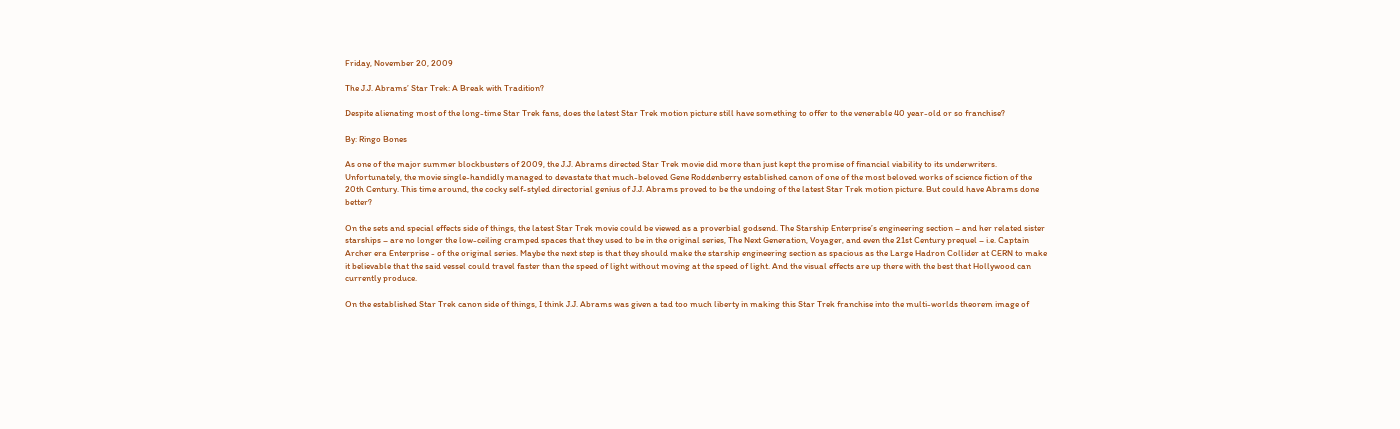Friday, November 20, 2009

The J.J. Abrams’ Star Trek: A Break with Tradition?

Despite alienating most of the long-time Star Trek fans, does the latest Star Trek motion picture still have something to offer to the venerable 40 year-old or so franchise?

By: Ringo Bones

As one of the major summer blockbusters of 2009, the J.J. Abrams directed Star Trek movie did more than just kept the promise of financial viability to its underwriters. Unfortunately, the movie single-handidly managed to devastate that much-beloved Gene Roddenberry established canon of one of the most beloved works of science fiction of the 20th Century. This time around, the cocky self-styled directorial genius of J.J. Abrams proved to be the undoing of the latest Star Trek motion picture. But could have Abrams done better?

On the sets and special effects side of things, the latest Star Trek movie could be viewed as a proverbial godsend. The Starship Enterprise’s engineering section – and her related sister starships – are no longer the low-ceiling cramped spaces that they used to be in the original series, The Next Generation, Voyager, and even the 21st Century prequel – i.e. Captain Archer era Enterprise - of the original series. Maybe the next step is that they should make the starship engineering section as spacious as the Large Hadron Collider at CERN to make it believable that the said vessel could travel faster than the speed of light without moving at the speed of light. And the visual effects are up there with the best that Hollywood can currently produce.

On the established Star Trek canon side of things, I think J.J. Abrams was given a tad too much liberty in making this Star Trek franchise into the multi-worlds theorem image of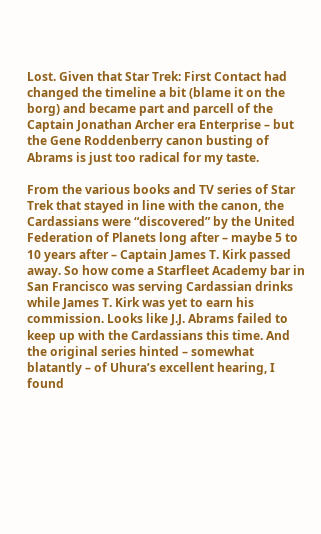Lost. Given that Star Trek: First Contact had changed the timeline a bit (blame it on the borg) and became part and parcell of the Captain Jonathan Archer era Enterprise – but the Gene Roddenberry canon busting of Abrams is just too radical for my taste.

From the various books and TV series of Star Trek that stayed in line with the canon, the Cardassians were “discovered” by the United Federation of Planets long after – maybe 5 to 10 years after – Captain James T. Kirk passed away. So how come a Starfleet Academy bar in San Francisco was serving Cardassian drinks while James T. Kirk was yet to earn his commission. Looks like J.J. Abrams failed to keep up with the Cardassians this time. And the original series hinted – somewhat blatantly – of Uhura’s excellent hearing, I found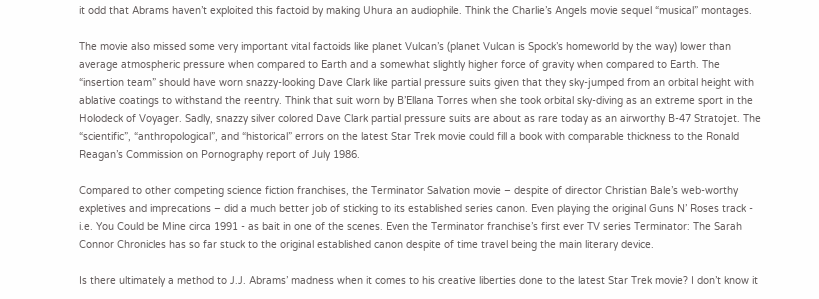it odd that Abrams haven’t exploited this factoid by making Uhura an audiophile. Think the Charlie’s Angels movie sequel “musical” montages.

The movie also missed some very important vital factoids like planet Vulcan’s (planet Vulcan is Spock’s homeworld by the way) lower than average atmospheric pressure when compared to Earth and a somewhat slightly higher force of gravity when compared to Earth. The “insertion team” should have worn snazzy-looking Dave Clark like partial pressure suits given that they sky-jumped from an orbital height with ablative coatings to withstand the reentry. Think that suit worn by B’Ellana Torres when she took orbital sky-diving as an extreme sport in the Holodeck of Voyager. Sadly, snazzy silver colored Dave Clark partial pressure suits are about as rare today as an airworthy B-47 Stratojet. The “scientific”, “anthropological”, and “historical” errors on the latest Star Trek movie could fill a book with comparable thickness to the Ronald Reagan’s Commission on Pornography report of July 1986.

Compared to other competing science fiction franchises, the Terminator Salvation movie – despite of director Christian Bale’s web-worthy expletives and imprecations – did a much better job of sticking to its established series canon. Even playing the original Guns N’ Roses track - i.e. You Could be Mine circa 1991 - as bait in one of the scenes. Even the Terminator franchise’s first ever TV series Terminator: The Sarah Connor Chronicles has so far stuck to the original established canon despite of time travel being the main literary device.

Is there ultimately a method to J.J. Abrams’ madness when it comes to his creative liberties done to the latest Star Trek movie? I don’t know it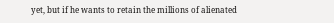yet, but if he wants to retain the millions of alienated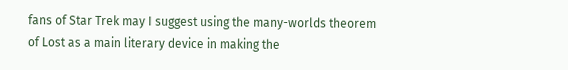fans of Star Trek may I suggest using the many-worlds theorem of Lost as a main literary device in making the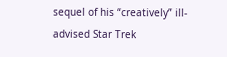sequel of his “creatively” ill-advised Star Trek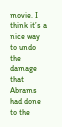movie. I think it’s a nice way to undo the damage that Abrams had done to the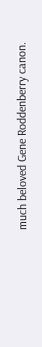much beloved Gene Roddenberry canon.